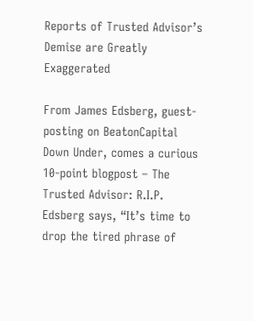Reports of Trusted Advisor’s Demise are Greatly Exaggerated

From James Edsberg, guest-posting on BeatonCapital Down Under, comes a curious 10-point blogpost – The Trusted Advisor: R.I.P.  Edsberg says, “It’s time to drop the tired phrase of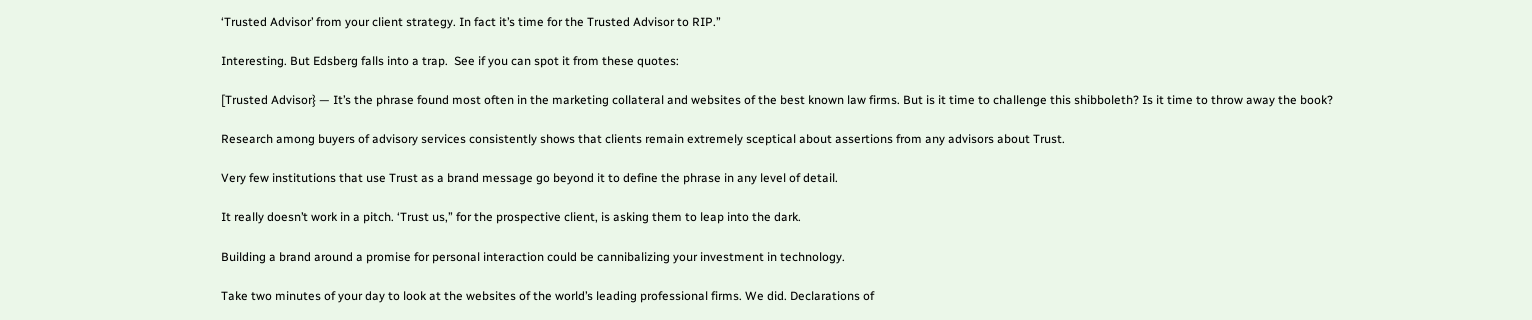‘Trusted Advisor’ from your client strategy. In fact it’s time for the Trusted Advisor to RIP.”

Interesting. But Edsberg falls into a trap.  See if you can spot it from these quotes:

[Trusted Advisor} — It’s the phrase found most often in the marketing collateral and websites of the best known law firms. But is it time to challenge this shibboleth? Is it time to throw away the book?

Research among buyers of advisory services consistently shows that clients remain extremely sceptical about assertions from any advisors about Trust.

Very few institutions that use Trust as a brand message go beyond it to define the phrase in any level of detail.

It really doesn’t work in a pitch. ‘Trust us,” for the prospective client, is asking them to leap into the dark.

Building a brand around a promise for personal interaction could be cannibalizing your investment in technology.

Take two minutes of your day to look at the websites of the world’s leading professional firms. We did. Declarations of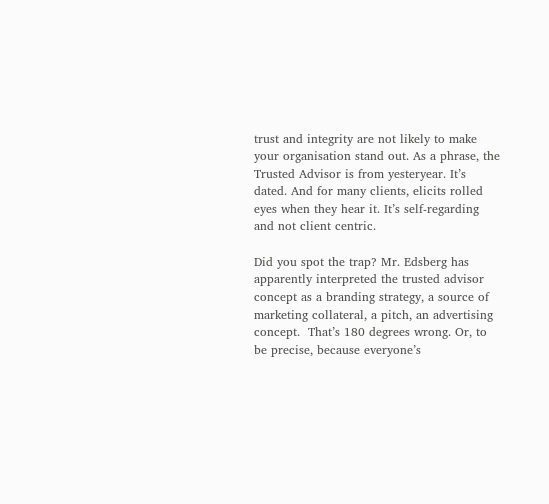trust and integrity are not likely to make your organisation stand out. As a phrase, the Trusted Advisor is from yesteryear. It’s dated. And for many clients, elicits rolled eyes when they hear it. It’s self-regarding and not client centric.

Did you spot the trap? Mr. Edsberg has apparently interpreted the trusted advisor concept as a branding strategy, a source of marketing collateral, a pitch, an advertising concept.  That’s 180 degrees wrong. Or, to be precise, because everyone’s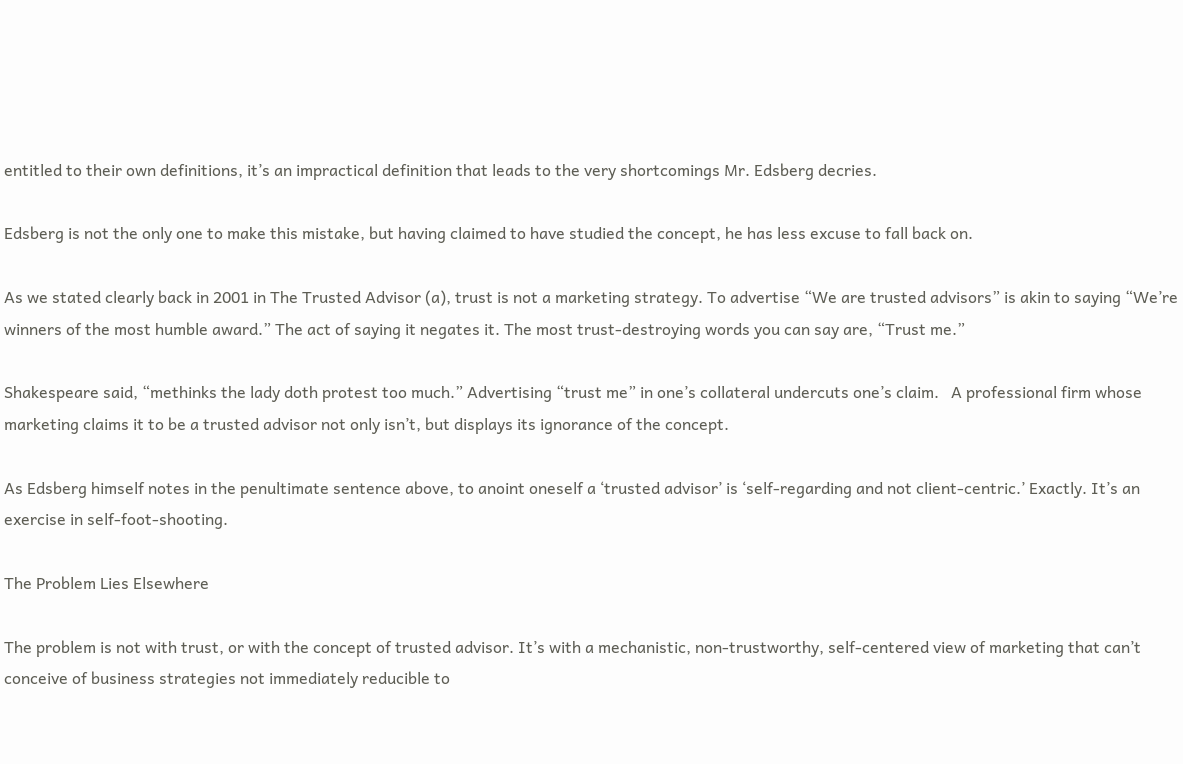entitled to their own definitions, it’s an impractical definition that leads to the very shortcomings Mr. Edsberg decries.

Edsberg is not the only one to make this mistake, but having claimed to have studied the concept, he has less excuse to fall back on.

As we stated clearly back in 2001 in The Trusted Advisor (a), trust is not a marketing strategy. To advertise “We are trusted advisors” is akin to saying “We’re winners of the most humble award.” The act of saying it negates it. The most trust-destroying words you can say are, “Trust me.”

Shakespeare said, “methinks the lady doth protest too much.” Advertising “trust me” in one’s collateral undercuts one’s claim.   A professional firm whose marketing claims it to be a trusted advisor not only isn’t, but displays its ignorance of the concept.

As Edsberg himself notes in the penultimate sentence above, to anoint oneself a ‘trusted advisor’ is ‘self-regarding and not client-centric.’ Exactly. It’s an exercise in self-foot-shooting.

The Problem Lies Elsewhere

The problem is not with trust, or with the concept of trusted advisor. It’s with a mechanistic, non-trustworthy, self-centered view of marketing that can’t conceive of business strategies not immediately reducible to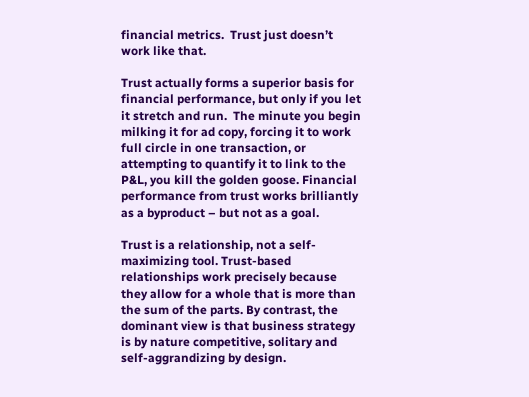financial metrics.  Trust just doesn’t work like that.

Trust actually forms a superior basis for financial performance, but only if you let it stretch and run.  The minute you begin milking it for ad copy, forcing it to work full circle in one transaction, or attempting to quantify it to link to the P&L, you kill the golden goose. Financial performance from trust works brilliantly as a byproduct – but not as a goal.

Trust is a relationship, not a self-maximizing tool. Trust-based relationships work precisely because they allow for a whole that is more than the sum of the parts. By contrast, the dominant view is that business strategy is by nature competitive, solitary and self-aggrandizing by design.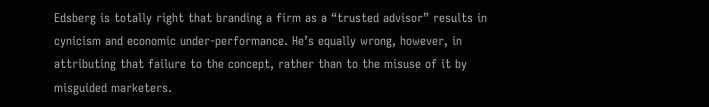Edsberg is totally right that branding a firm as a “trusted advisor” results in cynicism and economic under-performance. He’s equally wrong, however, in attributing that failure to the concept, rather than to the misuse of it by misguided marketers.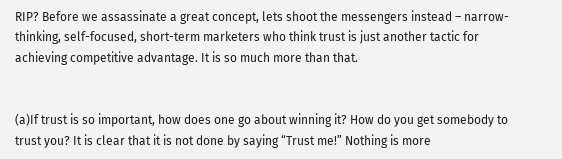RIP? Before we assassinate a great concept, lets shoot the messengers instead – narrow-thinking, self-focused, short-term marketers who think trust is just another tactic for achieving competitive advantage. It is so much more than that.


(a)If trust is so important, how does one go about winning it? How do you get somebody to trust you? It is clear that it is not done by saying “Trust me!” Nothing is more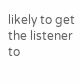likely to get the listener to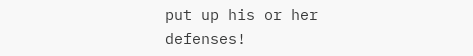put up his or her defenses!